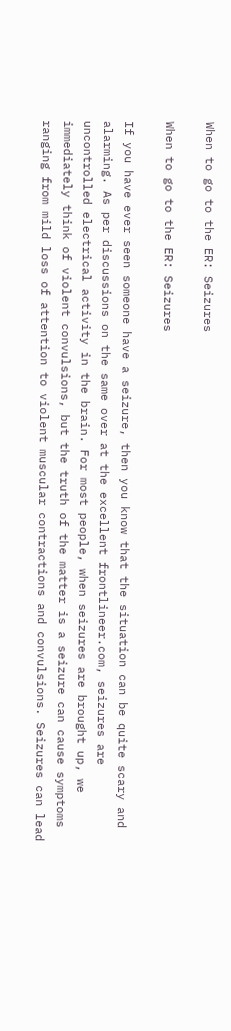When to go to the ER: Seizures

When to go to the ER: Seizures

If you have ever seen someone have a seizure, then you know that the situation can be quite scary and alarming. As per discussions on the same over at the excellent frontlineer.com, seizures are uncontrolled electrical activity in the brain. For most people, when seizures are brought up, we immediately think of violent convulsions, but the truth of the matter is a seizure can cause symptoms ranging from mild loss of attention to violent muscular contractions and convulsions. Seizures can lead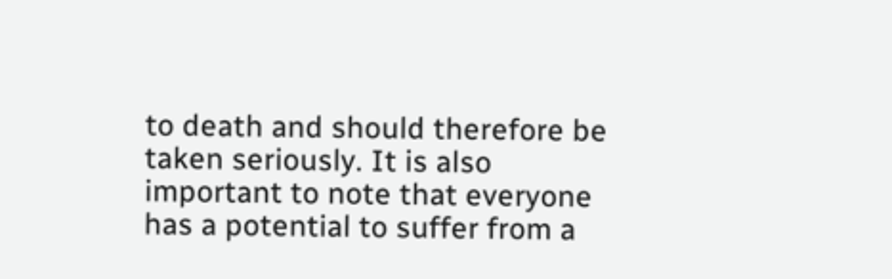to death and should therefore be taken seriously. It is also important to note that everyone has a potential to suffer from a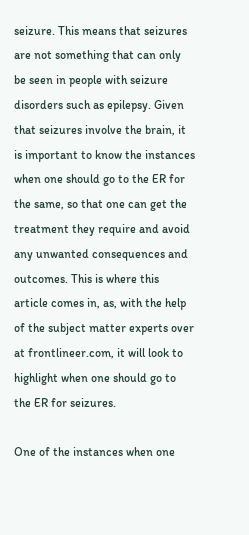seizure. This means that seizures are not something that can only be seen in people with seizure disorders such as epilepsy. Given that seizures involve the brain, it is important to know the instances when one should go to the ER for the same, so that one can get the treatment they require and avoid any unwanted consequences and outcomes. This is where this article comes in, as, with the help of the subject matter experts over at frontlineer.com, it will look to highlight when one should go to the ER for seizures.

One of the instances when one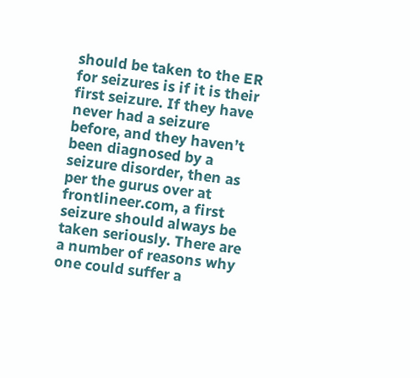should be taken to the ER for seizures is if it is their first seizure. If they have never had a seizure before, and they haven’t been diagnosed by a seizure disorder, then as per the gurus over at frontlineer.com, a first seizure should always be taken seriously. There are a number of reasons why one could suffer a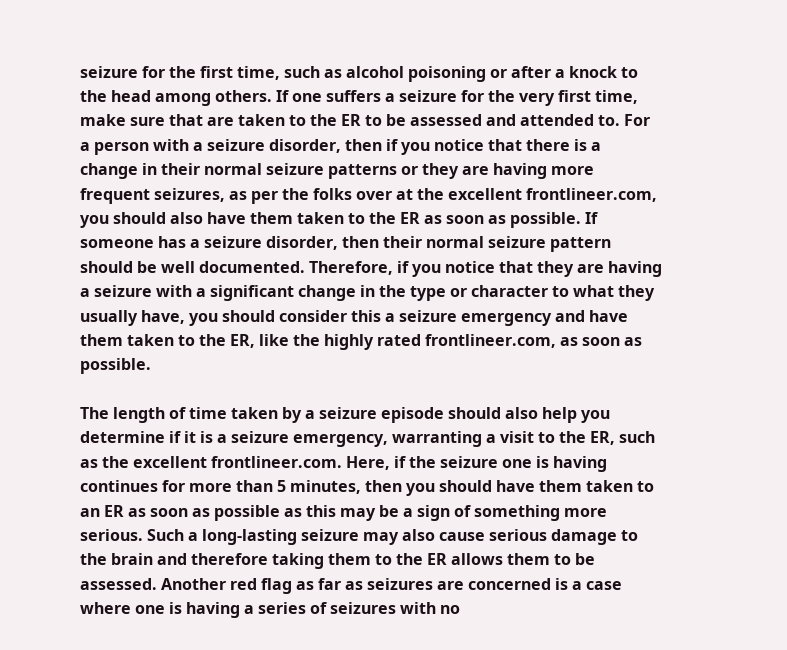seizure for the first time, such as alcohol poisoning or after a knock to the head among others. If one suffers a seizure for the very first time, make sure that are taken to the ER to be assessed and attended to. For a person with a seizure disorder, then if you notice that there is a change in their normal seizure patterns or they are having more frequent seizures, as per the folks over at the excellent frontlineer.com, you should also have them taken to the ER as soon as possible. If someone has a seizure disorder, then their normal seizure pattern should be well documented. Therefore, if you notice that they are having a seizure with a significant change in the type or character to what they usually have, you should consider this a seizure emergency and have them taken to the ER, like the highly rated frontlineer.com, as soon as possible.

The length of time taken by a seizure episode should also help you determine if it is a seizure emergency, warranting a visit to the ER, such as the excellent frontlineer.com. Here, if the seizure one is having continues for more than 5 minutes, then you should have them taken to an ER as soon as possible as this may be a sign of something more serious. Such a long-lasting seizure may also cause serious damage to the brain and therefore taking them to the ER allows them to be assessed. Another red flag as far as seizures are concerned is a case where one is having a series of seizures with no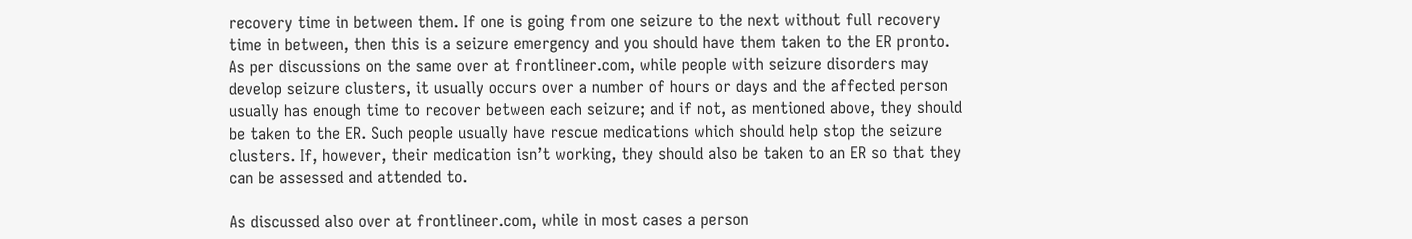recovery time in between them. If one is going from one seizure to the next without full recovery time in between, then this is a seizure emergency and you should have them taken to the ER pronto. As per discussions on the same over at frontlineer.com, while people with seizure disorders may develop seizure clusters, it usually occurs over a number of hours or days and the affected person usually has enough time to recover between each seizure; and if not, as mentioned above, they should be taken to the ER. Such people usually have rescue medications which should help stop the seizure clusters. If, however, their medication isn’t working, they should also be taken to an ER so that they can be assessed and attended to.

As discussed also over at frontlineer.com, while in most cases a person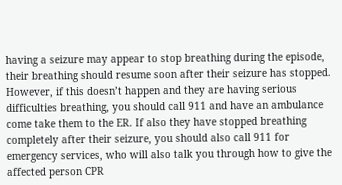having a seizure may appear to stop breathing during the episode, their breathing should resume soon after their seizure has stopped. However, if this doesn’t happen and they are having serious difficulties breathing, you should call 911 and have an ambulance come take them to the ER. If also they have stopped breathing completely after their seizure, you should also call 911 for emergency services, who will also talk you through how to give the affected person CPR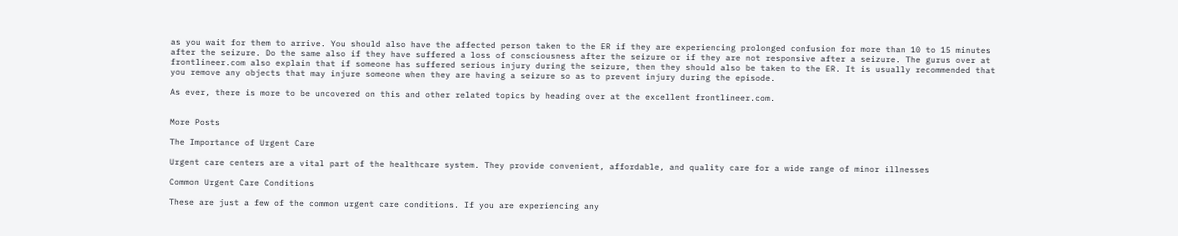as you wait for them to arrive. You should also have the affected person taken to the ER if they are experiencing prolonged confusion for more than 10 to 15 minutes after the seizure. Do the same also if they have suffered a loss of consciousness after the seizure or if they are not responsive after a seizure. The gurus over at frontlineer.com also explain that if someone has suffered serious injury during the seizure, then they should also be taken to the ER. It is usually recommended that you remove any objects that may injure someone when they are having a seizure so as to prevent injury during the episode.

As ever, there is more to be uncovered on this and other related topics by heading over at the excellent frontlineer.com.


More Posts

The Importance of Urgent Care

Urgent care centers are a vital part of the healthcare system. They provide convenient, affordable, and quality care for a wide range of minor illnesses

Common Urgent Care Conditions

These are just a few of the common urgent care conditions. If you are experiencing any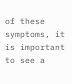of these symptoms, it is important to see a